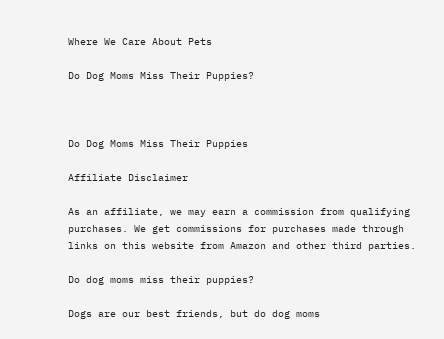Where We Care About Pets

Do Dog Moms Miss Their Puppies?



Do Dog Moms Miss Their Puppies

Affiliate Disclaimer

As an affiliate, we may earn a commission from qualifying purchases. We get commissions for purchases made through links on this website from Amazon and other third parties.

Do dog moms miss their puppies?

Dogs are our best friends, but do dog moms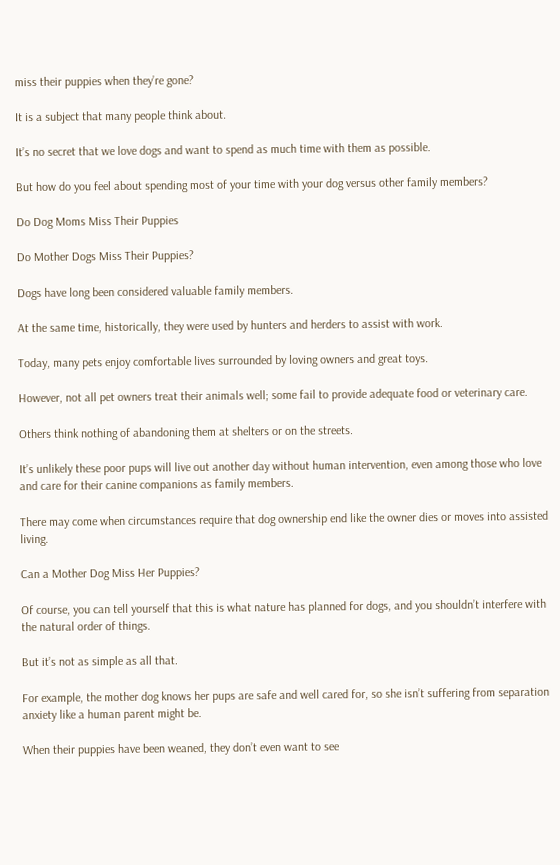miss their puppies when they’re gone?

It is a subject that many people think about.

It’s no secret that we love dogs and want to spend as much time with them as possible.

But how do you feel about spending most of your time with your dog versus other family members?

Do Dog Moms Miss Their Puppies

Do Mother Dogs Miss Their Puppies?

Dogs have long been considered valuable family members.

At the same time, historically, they were used by hunters and herders to assist with work.

Today, many pets enjoy comfortable lives surrounded by loving owners and great toys.

However, not all pet owners treat their animals well; some fail to provide adequate food or veterinary care.

Others think nothing of abandoning them at shelters or on the streets.

It’s unlikely these poor pups will live out another day without human intervention, even among those who love and care for their canine companions as family members.

There may come when circumstances require that dog ownership end like the owner dies or moves into assisted living.

Can a Mother Dog Miss Her Puppies?

Of course, you can tell yourself that this is what nature has planned for dogs, and you shouldn’t interfere with the natural order of things.

But it’s not as simple as all that.

For example, the mother dog knows her pups are safe and well cared for, so she isn’t suffering from separation anxiety like a human parent might be.

When their puppies have been weaned, they don’t even want to see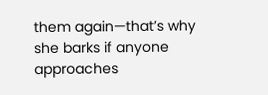them again—that’s why she barks if anyone approaches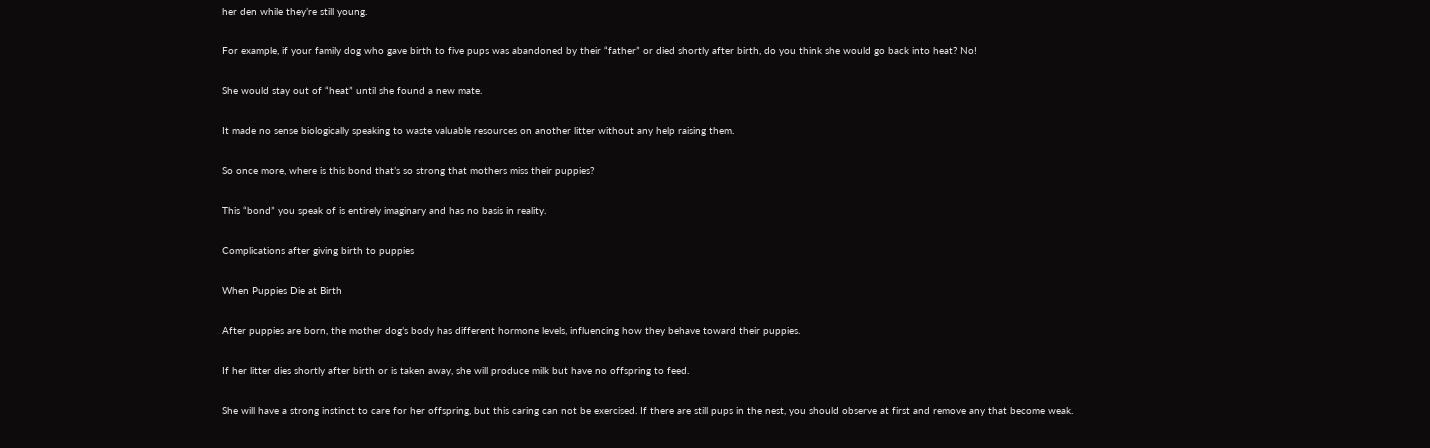her den while they’re still young.

For example, if your family dog who gave birth to five pups was abandoned by their “father” or died shortly after birth, do you think she would go back into heat? No!

She would stay out of “heat” until she found a new mate.

It made no sense biologically speaking to waste valuable resources on another litter without any help raising them.

So once more, where is this bond that’s so strong that mothers miss their puppies?

This “bond” you speak of is entirely imaginary and has no basis in reality.

Complications after giving birth to puppies

When Puppies Die at Birth

After puppies are born, the mother dog’s body has different hormone levels, influencing how they behave toward their puppies.

If her litter dies shortly after birth or is taken away, she will produce milk but have no offspring to feed.

She will have a strong instinct to care for her offspring, but this caring can not be exercised. If there are still pups in the nest, you should observe at first and remove any that become weak.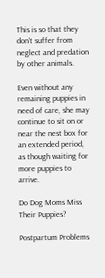This is so that they don’t suffer from neglect and predation by other animals.

Even without any remaining puppies in need of care, she may continue to sit on or near the nest box for an extended period, as though waiting for more puppies to arrive.

Do Dog Moms Miss Their Puppies?

Postpartum Problems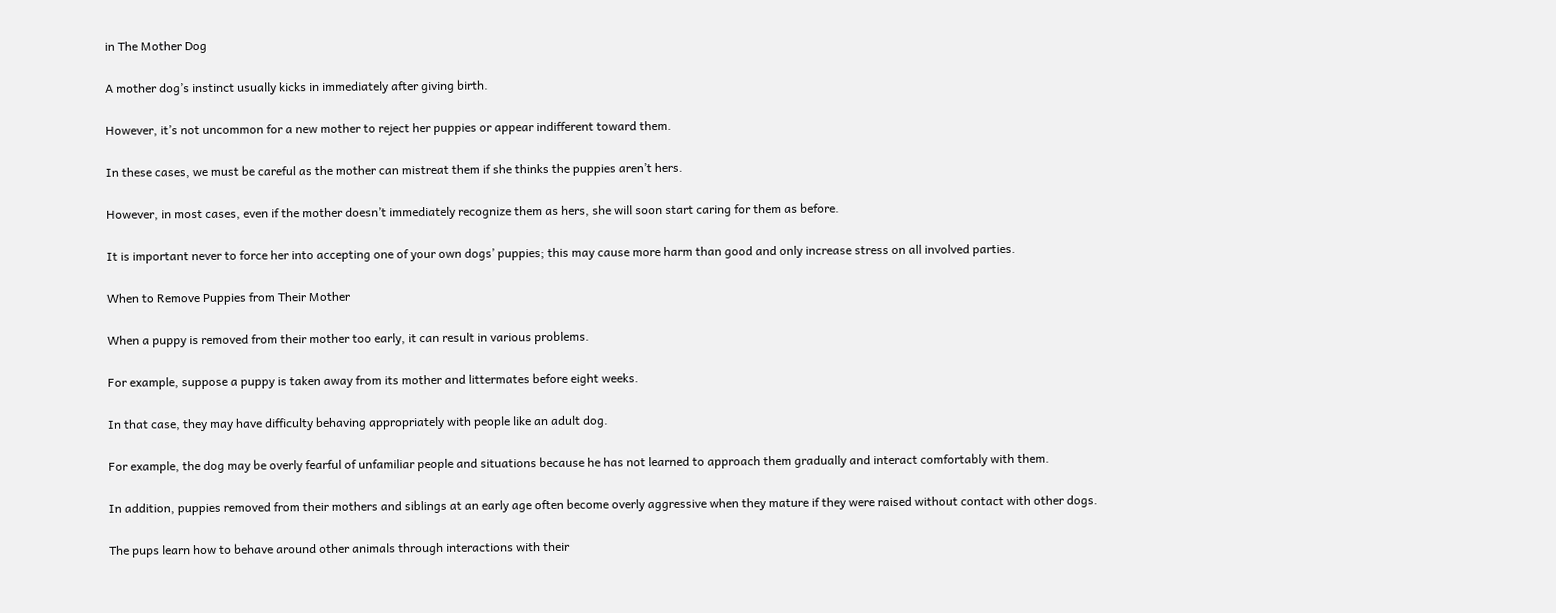in The Mother Dog

A mother dog’s instinct usually kicks in immediately after giving birth.

However, it’s not uncommon for a new mother to reject her puppies or appear indifferent toward them.

In these cases, we must be careful as the mother can mistreat them if she thinks the puppies aren’t hers.

However, in most cases, even if the mother doesn’t immediately recognize them as hers, she will soon start caring for them as before.

It is important never to force her into accepting one of your own dogs’ puppies; this may cause more harm than good and only increase stress on all involved parties.

When to Remove Puppies from Their Mother

When a puppy is removed from their mother too early, it can result in various problems.

For example, suppose a puppy is taken away from its mother and littermates before eight weeks.

In that case, they may have difficulty behaving appropriately with people like an adult dog.

For example, the dog may be overly fearful of unfamiliar people and situations because he has not learned to approach them gradually and interact comfortably with them.

In addition, puppies removed from their mothers and siblings at an early age often become overly aggressive when they mature if they were raised without contact with other dogs.

The pups learn how to behave around other animals through interactions with their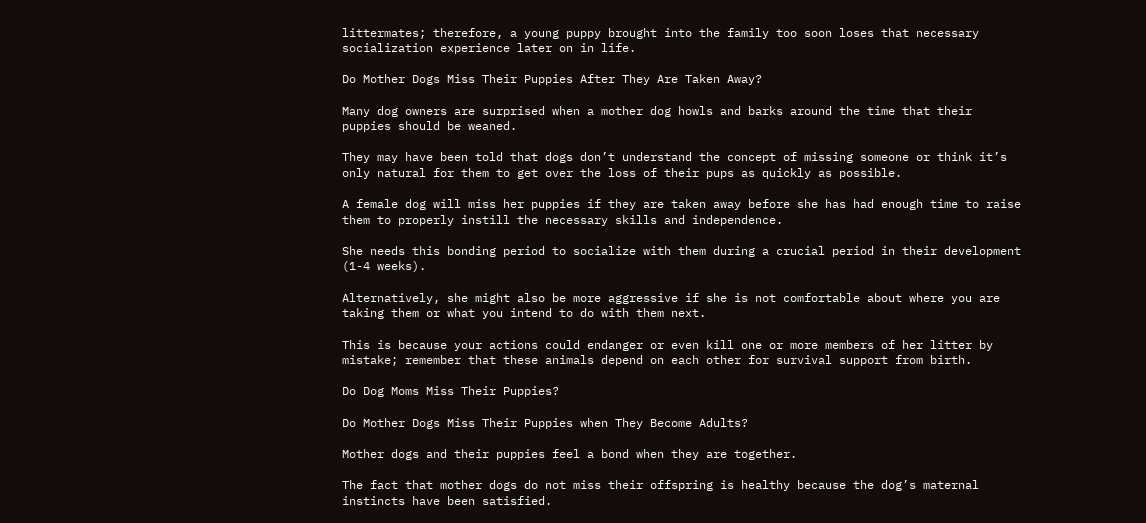littermates; therefore, a young puppy brought into the family too soon loses that necessary socialization experience later on in life.

Do Mother Dogs Miss Their Puppies After They Are Taken Away?

Many dog owners are surprised when a mother dog howls and barks around the time that their puppies should be weaned.

They may have been told that dogs don’t understand the concept of missing someone or think it’s only natural for them to get over the loss of their pups as quickly as possible.

A female dog will miss her puppies if they are taken away before she has had enough time to raise them to properly instill the necessary skills and independence.

She needs this bonding period to socialize with them during a crucial period in their development (1-4 weeks).

Alternatively, she might also be more aggressive if she is not comfortable about where you are taking them or what you intend to do with them next.

This is because your actions could endanger or even kill one or more members of her litter by mistake; remember that these animals depend on each other for survival support from birth.

Do Dog Moms Miss Their Puppies?

Do Mother Dogs Miss Their Puppies when They Become Adults?

Mother dogs and their puppies feel a bond when they are together.

The fact that mother dogs do not miss their offspring is healthy because the dog’s maternal instincts have been satisfied.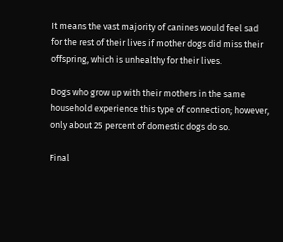It means the vast majority of canines would feel sad for the rest of their lives if mother dogs did miss their offspring, which is unhealthy for their lives.

Dogs who grow up with their mothers in the same household experience this type of connection; however, only about 25 percent of domestic dogs do so.

Final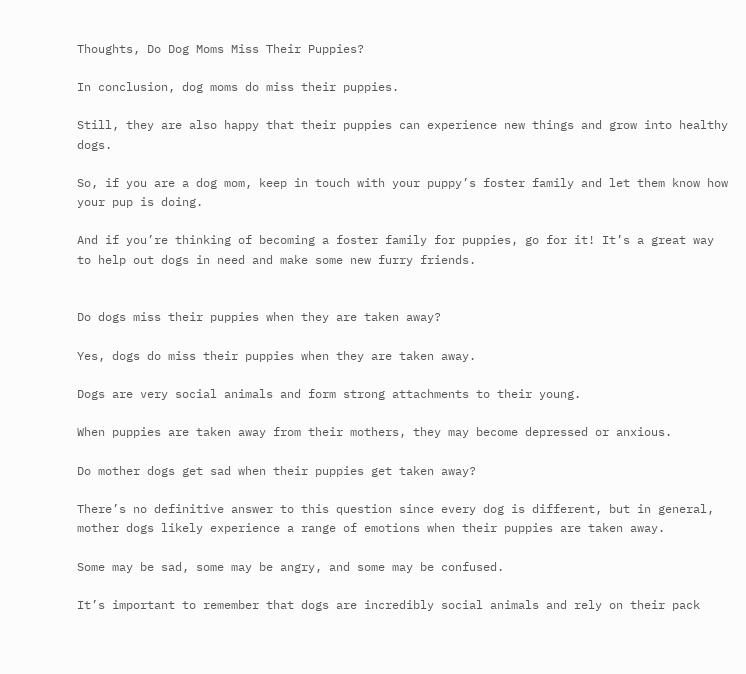Thoughts, Do Dog Moms Miss Their Puppies?

In conclusion, dog moms do miss their puppies.

Still, they are also happy that their puppies can experience new things and grow into healthy dogs.

So, if you are a dog mom, keep in touch with your puppy’s foster family and let them know how your pup is doing.

And if you’re thinking of becoming a foster family for puppies, go for it! It’s a great way to help out dogs in need and make some new furry friends.


Do dogs miss their puppies when they are taken away?

Yes, dogs do miss their puppies when they are taken away.

Dogs are very social animals and form strong attachments to their young.

When puppies are taken away from their mothers, they may become depressed or anxious.

Do mother dogs get sad when their puppies get taken away?

There’s no definitive answer to this question since every dog is different, but in general, mother dogs likely experience a range of emotions when their puppies are taken away.

Some may be sad, some may be angry, and some may be confused.

It’s important to remember that dogs are incredibly social animals and rely on their pack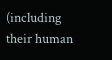(including their human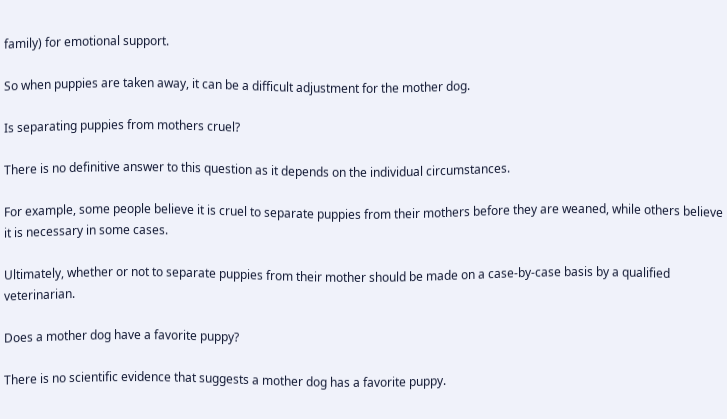family) for emotional support.

So when puppies are taken away, it can be a difficult adjustment for the mother dog.

Is separating puppies from mothers cruel?

There is no definitive answer to this question as it depends on the individual circumstances.

For example, some people believe it is cruel to separate puppies from their mothers before they are weaned, while others believe it is necessary in some cases.

Ultimately, whether or not to separate puppies from their mother should be made on a case-by-case basis by a qualified veterinarian.

Does a mother dog have a favorite puppy?

There is no scientific evidence that suggests a mother dog has a favorite puppy.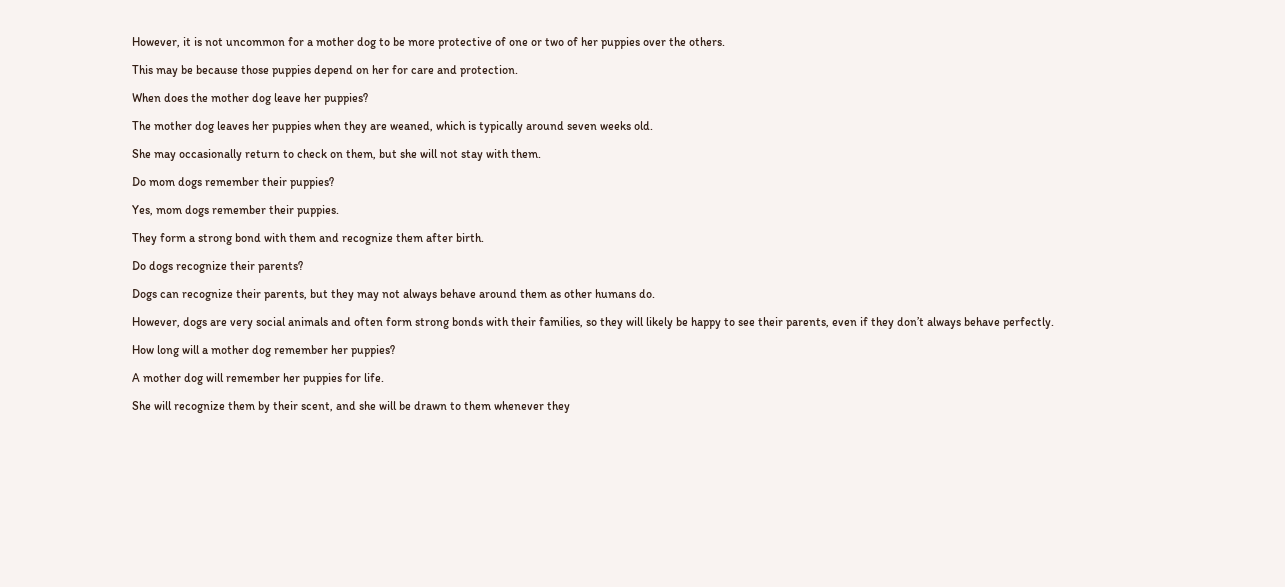However, it is not uncommon for a mother dog to be more protective of one or two of her puppies over the others.

This may be because those puppies depend on her for care and protection.

When does the mother dog leave her puppies?

The mother dog leaves her puppies when they are weaned, which is typically around seven weeks old.

She may occasionally return to check on them, but she will not stay with them.

Do mom dogs remember their puppies?

Yes, mom dogs remember their puppies.

They form a strong bond with them and recognize them after birth.

Do dogs recognize their parents?

Dogs can recognize their parents, but they may not always behave around them as other humans do.

However, dogs are very social animals and often form strong bonds with their families, so they will likely be happy to see their parents, even if they don’t always behave perfectly.

How long will a mother dog remember her puppies?

A mother dog will remember her puppies for life.

She will recognize them by their scent, and she will be drawn to them whenever they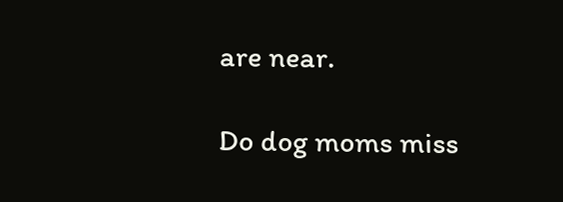are near.

Do dog moms miss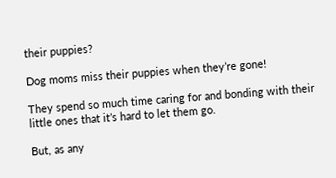their puppies?

Dog moms miss their puppies when they’re gone!

They spend so much time caring for and bonding with their little ones that it’s hard to let them go.

But, as any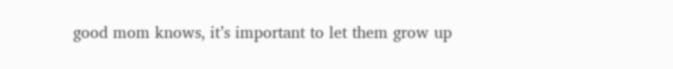good mom knows, it’s important to let them grow up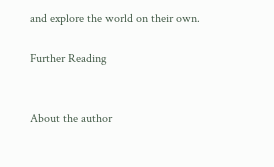and explore the world on their own.

Further Reading


About the author